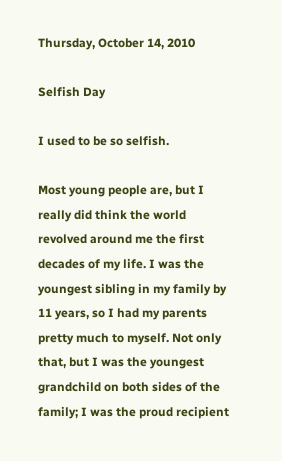Thursday, October 14, 2010

Selfish Day

I used to be so selfish.

Most young people are, but I really did think the world revolved around me the first decades of my life. I was the youngest sibling in my family by 11 years, so I had my parents pretty much to myself. Not only that, but I was the youngest grandchild on both sides of the family; I was the proud recipient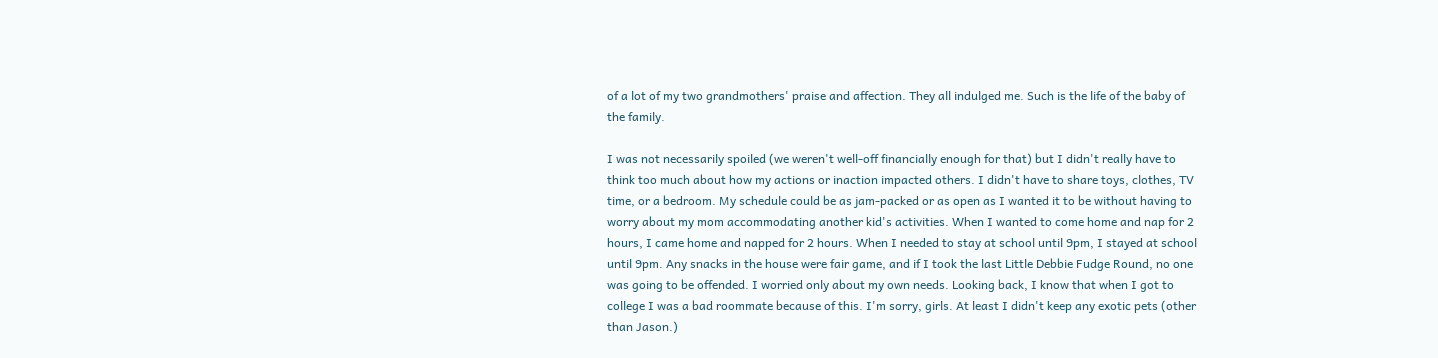of a lot of my two grandmothers' praise and affection. They all indulged me. Such is the life of the baby of the family.

I was not necessarily spoiled (we weren't well-off financially enough for that) but I didn't really have to think too much about how my actions or inaction impacted others. I didn't have to share toys, clothes, TV time, or a bedroom. My schedule could be as jam-packed or as open as I wanted it to be without having to worry about my mom accommodating another kid's activities. When I wanted to come home and nap for 2 hours, I came home and napped for 2 hours. When I needed to stay at school until 9pm, I stayed at school until 9pm. Any snacks in the house were fair game, and if I took the last Little Debbie Fudge Round, no one was going to be offended. I worried only about my own needs. Looking back, I know that when I got to college I was a bad roommate because of this. I'm sorry, girls. At least I didn't keep any exotic pets (other than Jason.)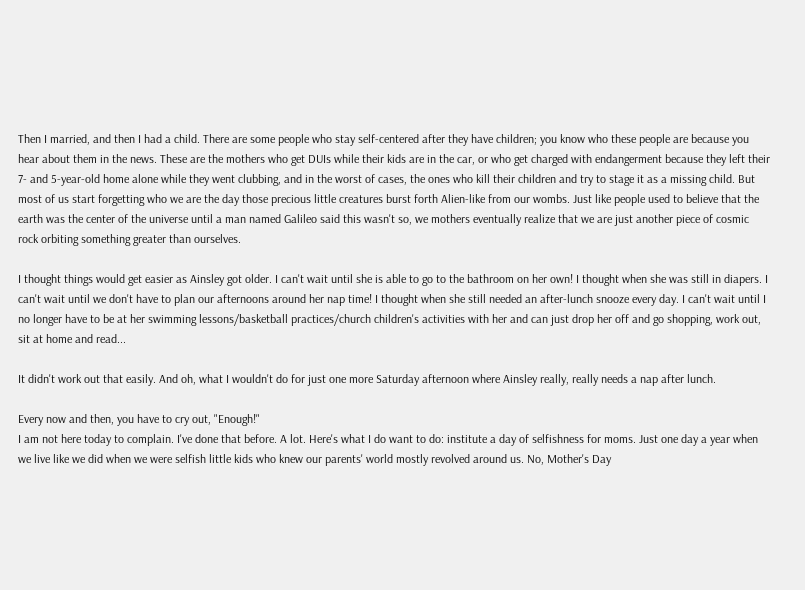Then I married, and then I had a child. There are some people who stay self-centered after they have children; you know who these people are because you hear about them in the news. These are the mothers who get DUIs while their kids are in the car, or who get charged with endangerment because they left their 7- and 5-year-old home alone while they went clubbing, and in the worst of cases, the ones who kill their children and try to stage it as a missing child. But most of us start forgetting who we are the day those precious little creatures burst forth Alien-like from our wombs. Just like people used to believe that the earth was the center of the universe until a man named Galileo said this wasn't so, we mothers eventually realize that we are just another piece of cosmic rock orbiting something greater than ourselves.

I thought things would get easier as Ainsley got older. I can't wait until she is able to go to the bathroom on her own! I thought when she was still in diapers. I can't wait until we don't have to plan our afternoons around her nap time! I thought when she still needed an after-lunch snooze every day. I can't wait until I no longer have to be at her swimming lessons/basketball practices/church children's activities with her and can just drop her off and go shopping, work out, sit at home and read...

It didn't work out that easily. And oh, what I wouldn't do for just one more Saturday afternoon where Ainsley really, really needs a nap after lunch.

Every now and then, you have to cry out, "Enough!"
I am not here today to complain. I've done that before. A lot. Here's what I do want to do: institute a day of selfishness for moms. Just one day a year when we live like we did when we were selfish little kids who knew our parents' world mostly revolved around us. No, Mother's Day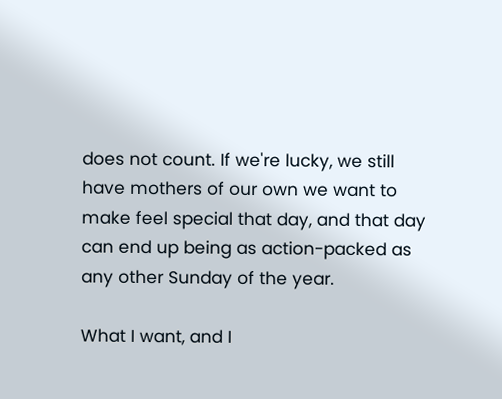does not count. If we're lucky, we still have mothers of our own we want to make feel special that day, and that day can end up being as action-packed as any other Sunday of the year.

What I want, and I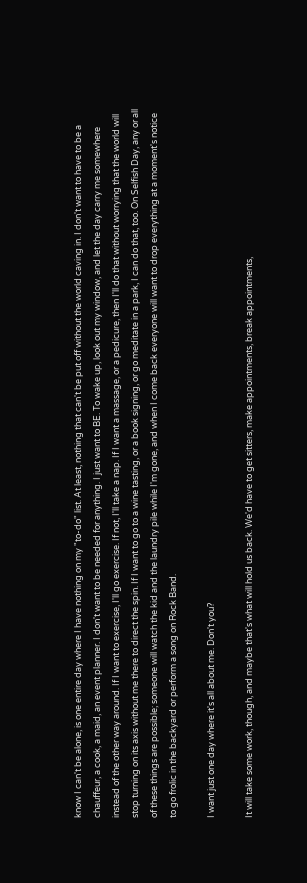know I can't be alone, is one entire day where I have nothing on my "to-do" list. At least, nothing that can't be put off without the world caving in. I don't want to have to be a chauffeur, a cook, a maid, an event planner. I don't want to be needed for anything. I just want to BE. To wake up, look out my window, and let the day carry me somewhere instead of the other way around. If I want to exercise, I'll go exercise. If not, I'll take a nap. If I want a massage, or a pedicure, then I'll do that without worrying that the world will stop turning on its axis without me there to direct the spin. If I want to go to a wine tasting, or a book signing, or go meditate in a park, I can do that, too. On Selfish Day, any or all of these things are possible; someone will watch the kid and the laundry pile while I'm gone, and when I come back everyone will want to drop everything at a moment's notice to go frolic in the backyard or perform a song on Rock Band.

I want just one day where it's all about me. Don't you?

It will take some work, though, and maybe that's what will hold us back. We'd have to get sitters, make appointments, break appointments,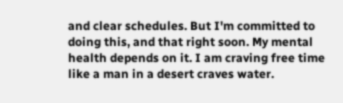and clear schedules. But I'm committed to doing this, and that right soon. My mental health depends on it. I am craving free time like a man in a desert craves water.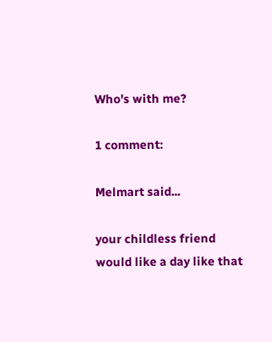Who's with me?

1 comment:

Melmart said...

your childless friend would like a day like that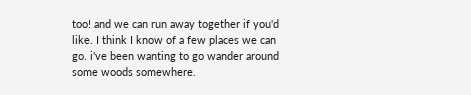too! and we can run away together if you'd like. I think I know of a few places we can go. i've been wanting to go wander around some woods somewhere.